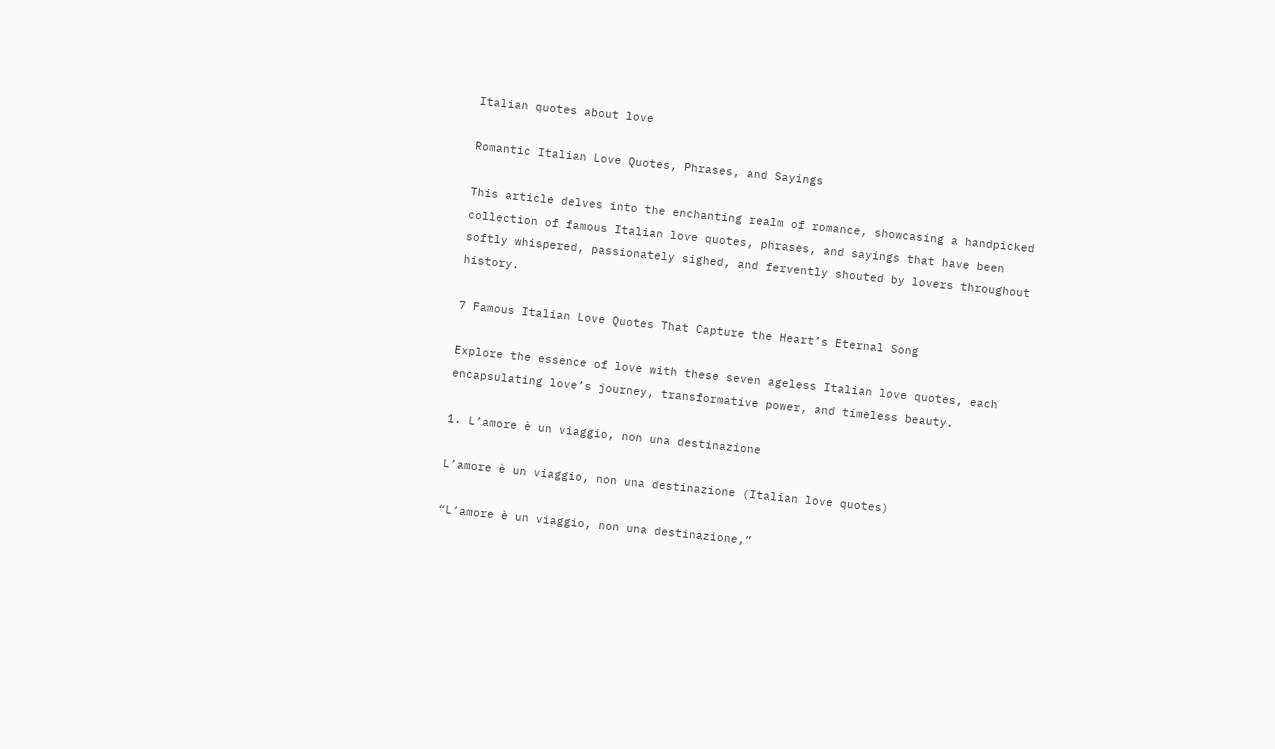Italian quotes about love

Romantic Italian Love Quotes, Phrases, and Sayings

This article delves into the enchanting realm of romance, showcasing a handpicked collection of famous Italian love quotes, phrases, and sayings that have been softly whispered, passionately sighed, and fervently shouted by lovers throughout history.

7 Famous Italian Love Quotes That Capture the Heart’s Eternal Song

Explore the essence of love with these seven ageless Italian love quotes, each encapsulating love’s journey, transformative power, and timeless beauty.

1. L’amore è un viaggio, non una destinazione

L’amore è un viaggio, non una destinazione (Italian love quotes)

“L’amore è un viaggio, non una destinazione,”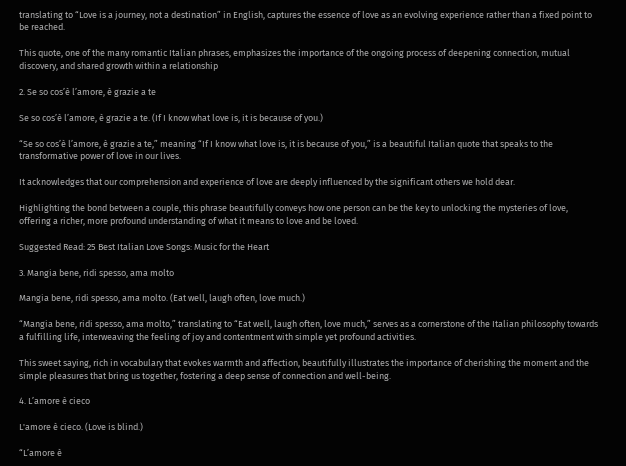translating to “Love is a journey, not a destination” in English, captures the essence of love as an evolving experience rather than a fixed point to be reached.

This quote, one of the many romantic Italian phrases, emphasizes the importance of the ongoing process of deepening connection, mutual discovery, and shared growth within a relationship

2. Se so cos’è l’amore, è grazie a te

Se so cos’è l’amore, è grazie a te. (If I know what love is, it is because of you.)

“Se so cos’è l’amore, è grazie a te,” meaning “If I know what love is, it is because of you,” is a beautiful Italian quote that speaks to the transformative power of love in our lives.

It acknowledges that our comprehension and experience of love are deeply influenced by the significant others we hold dear.

Highlighting the bond between a couple, this phrase beautifully conveys how one person can be the key to unlocking the mysteries of love, offering a richer, more profound understanding of what it means to love and be loved.

Suggested Read: 25 Best Italian Love Songs: Music for the Heart

3. Mangia bene, ridi spesso, ama molto

Mangia bene, ridi spesso, ama molto. (Eat well, laugh often, love much.)

“Mangia bene, ridi spesso, ama molto,” translating to “Eat well, laugh often, love much,” serves as a cornerstone of the Italian philosophy towards a fulfilling life, interweaving the feeling of joy and contentment with simple yet profound activities.

This sweet saying, rich in vocabulary that evokes warmth and affection, beautifully illustrates the importance of cherishing the moment and the simple pleasures that bring us together, fostering a deep sense of connection and well-being.

4. L’amore è cieco

L'amore è cieco. (Love is blind.)

“L’amore è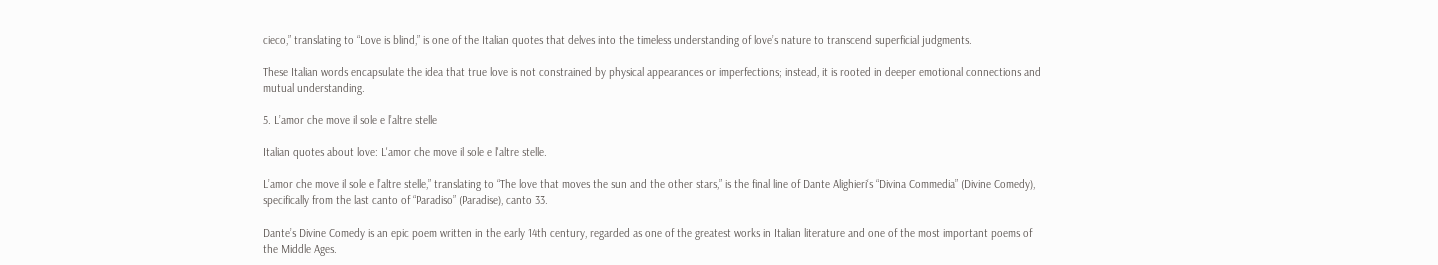cieco,” translating to “Love is blind,” is one of the Italian quotes that delves into the timeless understanding of love’s nature to transcend superficial judgments.

These Italian words encapsulate the idea that true love is not constrained by physical appearances or imperfections; instead, it is rooted in deeper emotional connections and mutual understanding.

5. L’amor che move il sole e l’altre stelle

Italian quotes about love: L'amor che move il sole e l'altre stelle.

L’amor che move il sole e l’altre stelle,” translating to “The love that moves the sun and the other stars,” is the final line of Dante Alighieri‘s “Divina Commedia” (Divine Comedy), specifically from the last canto of “Paradiso” (Paradise), canto 33.

Dante’s Divine Comedy is an epic poem written in the early 14th century, regarded as one of the greatest works in Italian literature and one of the most important poems of the Middle Ages.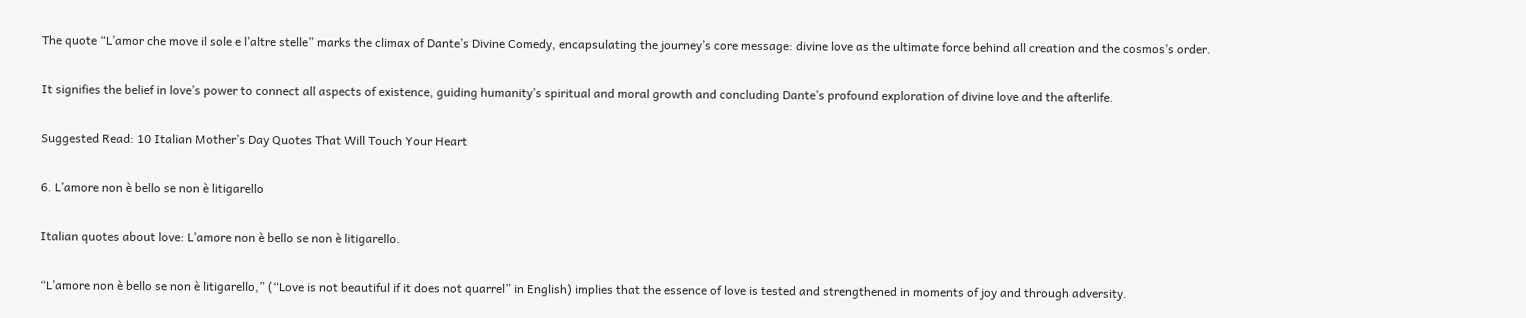The quote “L’amor che move il sole e l’altre stelle” marks the climax of Dante’s Divine Comedy, encapsulating the journey’s core message: divine love as the ultimate force behind all creation and the cosmos’s order.

It signifies the belief in love’s power to connect all aspects of existence, guiding humanity’s spiritual and moral growth and concluding Dante’s profound exploration of divine love and the afterlife.

Suggested Read: 10 Italian Mother’s Day Quotes That Will Touch Your Heart

6. L’amore non è bello se non è litigarello

Italian quotes about love: L’amore non è bello se non è litigarello.

“L’amore non è bello se non è litigarello,” (“Love is not beautiful if it does not quarrel” in English) implies that the essence of love is tested and strengthened in moments of joy and through adversity.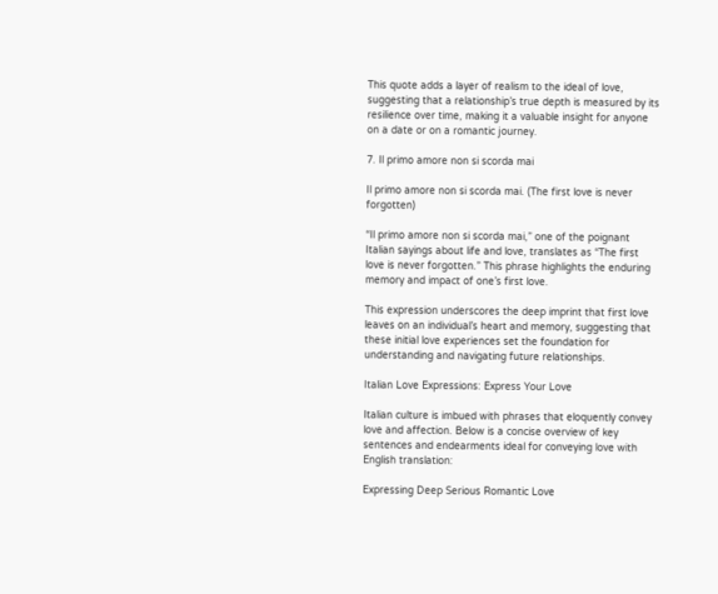This quote adds a layer of realism to the ideal of love, suggesting that a relationship’s true depth is measured by its resilience over time, making it a valuable insight for anyone on a date or on a romantic journey.

7. Il primo amore non si scorda mai

Il primo amore non si scorda mai. (The first love is never forgotten)

“Il primo amore non si scorda mai,” one of the poignant Italian sayings about life and love, translates as “The first love is never forgotten.” This phrase highlights the enduring memory and impact of one’s first love.

This expression underscores the deep imprint that first love leaves on an individual’s heart and memory, suggesting that these initial love experiences set the foundation for understanding and navigating future relationships.

Italian Love Expressions: Express Your Love

Italian culture is imbued with phrases that eloquently convey love and affection. Below is a concise overview of key sentences and endearments ideal for conveying love with English translation:

Expressing Deep Serious Romantic Love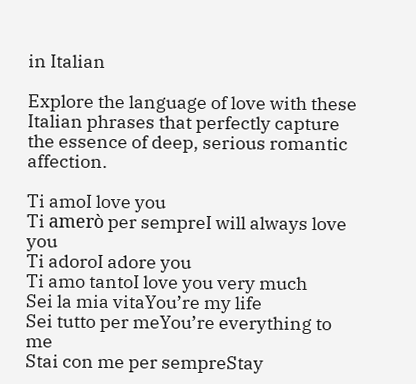in Italian

Explore the language of love with these Italian phrases that perfectly capture the essence of deep, serious romantic affection.

Ti amoI love you
Ti amerò per sempreI will always love you
Ti adoroI adore you
Ti amo tantoI love you very much
Sei la mia vitaYou’re my life
Sei tutto per meYou’re everything to me
Stai con me per sempreStay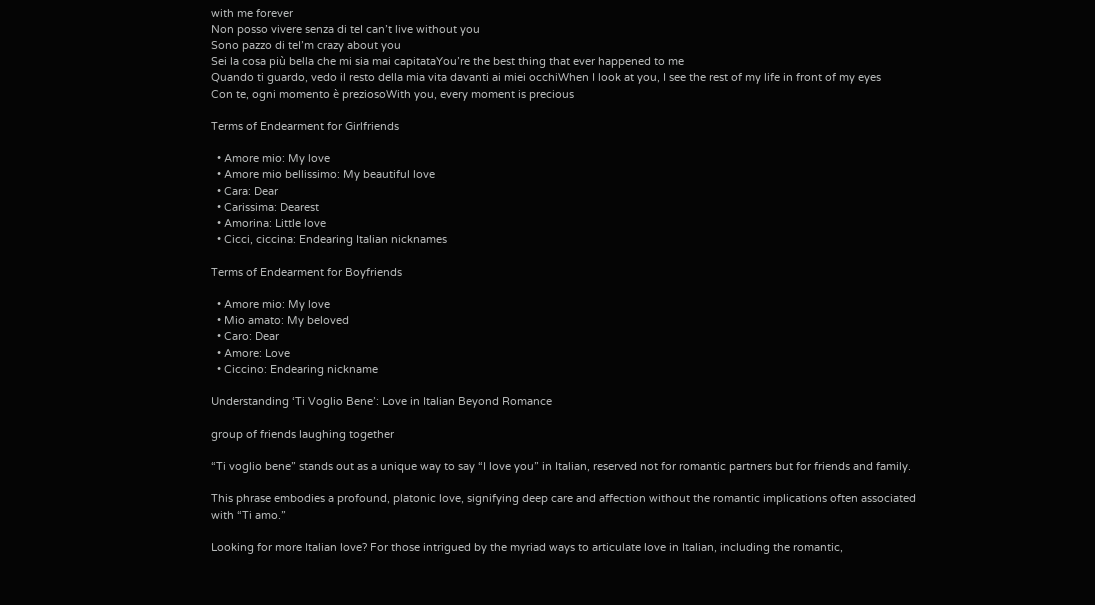with me forever
Non posso vivere senza di teI can’t live without you
Sono pazzo di teI’m crazy about you
Sei la cosa più bella che mi sia mai capitataYou’re the best thing that ever happened to me
Quando ti guardo, vedo il resto della mia vita davanti ai miei occhiWhen I look at you, I see the rest of my life in front of my eyes
Con te, ogni momento è preziosoWith you, every moment is precious

Terms of Endearment for Girlfriends

  • Amore mio: My love
  • Amore mio bellissimo: My beautiful love
  • Cara: Dear
  • Carissima: Dearest
  • Amorina: Little love
  • Cicci, ciccina: Endearing Italian nicknames

Terms of Endearment for Boyfriends

  • Amore mio: My love
  • Mio amato: My beloved
  • Caro: Dear
  • Amore: Love
  • Ciccino: Endearing nickname

Understanding ‘Ti Voglio Bene’: Love in Italian Beyond Romance

group of friends laughing together

“Ti voglio bene” stands out as a unique way to say “I love you” in Italian, reserved not for romantic partners but for friends and family.

This phrase embodies a profound, platonic love, signifying deep care and affection without the romantic implications often associated with “Ti amo.”

Looking for more Italian love? For those intrigued by the myriad ways to articulate love in Italian, including the romantic,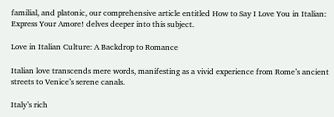familial, and platonic, our comprehensive article entitled How to Say I Love You in Italian: Express Your Amore! delves deeper into this subject.

Love in Italian Culture: A Backdrop to Romance

Italian love transcends mere words, manifesting as a vivid experience from Rome’s ancient streets to Venice’s serene canals.

Italy’s rich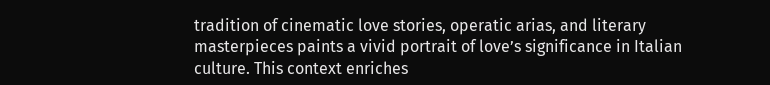tradition of cinematic love stories, operatic arias, and literary masterpieces paints a vivid portrait of love’s significance in Italian culture. This context enriches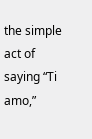the simple act of saying “Ti amo,”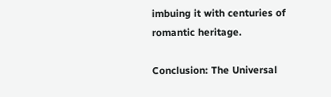imbuing it with centuries of romantic heritage.

Conclusion: The Universal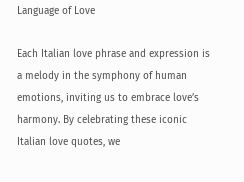Language of Love

Each Italian love phrase and expression is a melody in the symphony of human emotions, inviting us to embrace love’s harmony. By celebrating these iconic Italian love quotes, we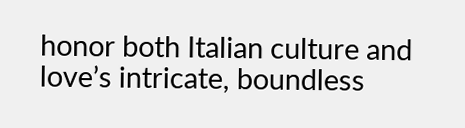honor both Italian culture and love’s intricate, boundless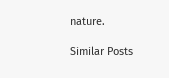nature.

Similar Posts